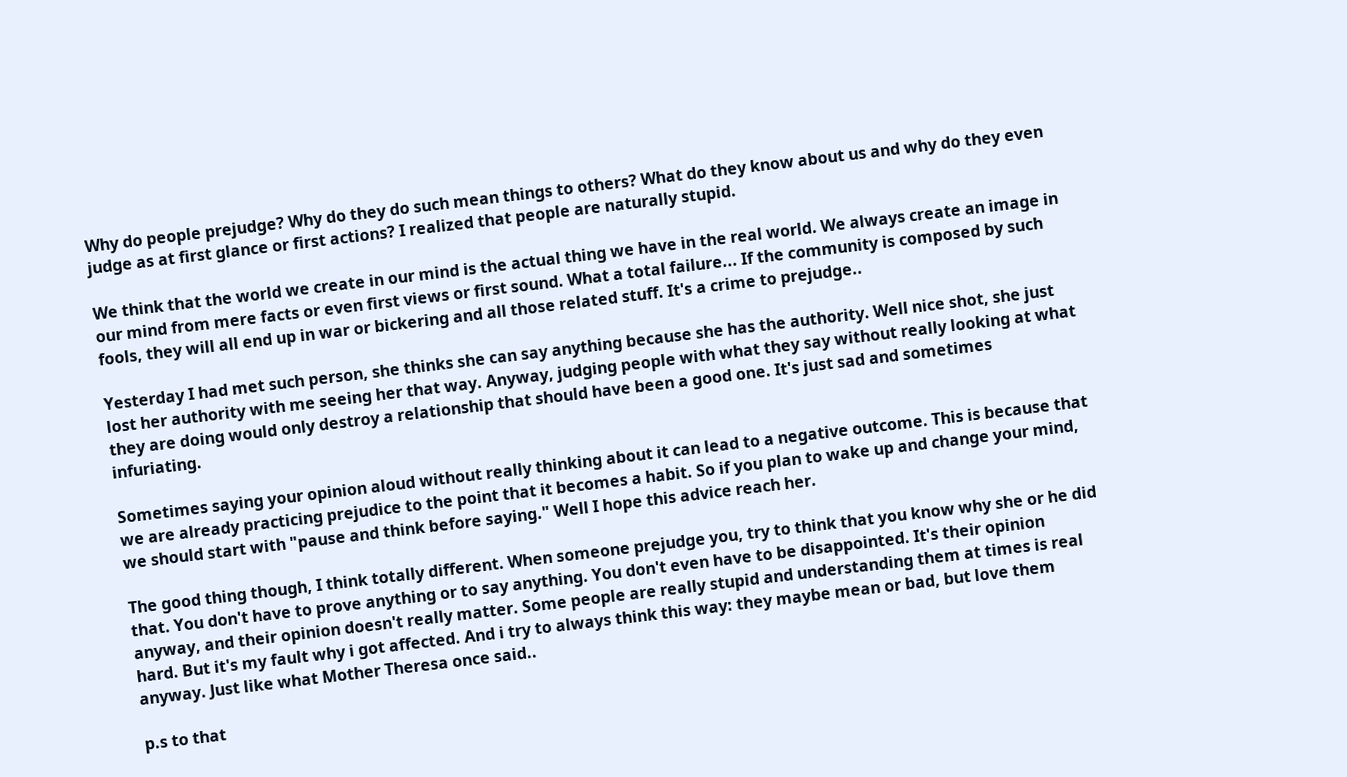Why do people prejudge? Why do they do such mean things to others? What do they know about us and why do they even judge as at first glance or first actions? I realized that people are naturally stupid.

We think that the world we create in our mind is the actual thing we have in the real world. We always create an image in our mind from mere facts or even first views or first sound. What a total failure... If the community is composed by such fools, they will all end up in war or bickering and all those related stuff. It's a crime to prejudge..

Yesterday I had met such person, she thinks she can say anything because she has the authority. Well nice shot, she just lost her authority with me seeing her that way. Anyway, judging people with what they say without really looking at what they are doing would only destroy a relationship that should have been a good one. It's just sad and sometimes infuriating.

Sometimes saying your opinion aloud without really thinking about it can lead to a negative outcome. This is because that we are already practicing prejudice to the point that it becomes a habit. So if you plan to wake up and change your mind, we should start with "pause and think before saying." Well I hope this advice reach her.

The good thing though, I think totally different. When someone prejudge you, try to think that you know why she or he did that. You don't have to prove anything or to say anything. You don't even have to be disappointed. It's their opinion anyway, and their opinion doesn't really matter. Some people are really stupid and understanding them at times is real hard. But it's my fault why i got affected. And i try to always think this way: they maybe mean or bad, but love them anyway. Just like what Mother Theresa once said..

p.s to that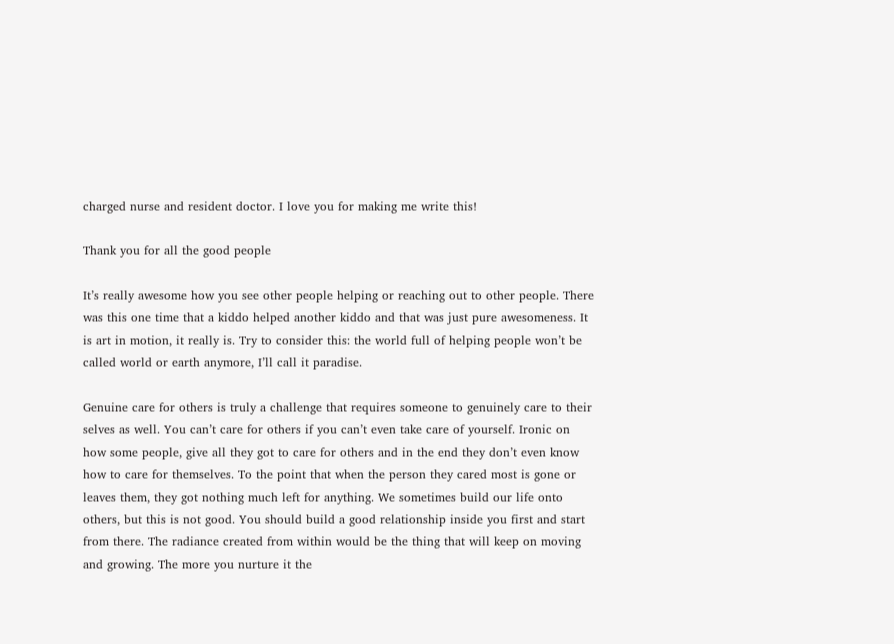charged nurse and resident doctor. I love you for making me write this!

Thank you for all the good people

It’s really awesome how you see other people helping or reaching out to other people. There was this one time that a kiddo helped another kiddo and that was just pure awesomeness. It is art in motion, it really is. Try to consider this: the world full of helping people won’t be called world or earth anymore, I’ll call it paradise.

Genuine care for others is truly a challenge that requires someone to genuinely care to their selves as well. You can’t care for others if you can’t even take care of yourself. Ironic on how some people, give all they got to care for others and in the end they don’t even know how to care for themselves. To the point that when the person they cared most is gone or leaves them, they got nothing much left for anything. We sometimes build our life onto others, but this is not good. You should build a good relationship inside you first and start from there. The radiance created from within would be the thing that will keep on moving and growing. The more you nurture it the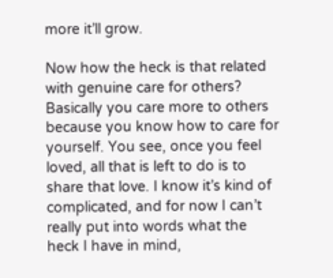more it’ll grow.

Now how the heck is that related with genuine care for others? Basically you care more to others because you know how to care for yourself. You see, once you feel loved, all that is left to do is to share that love. I know it’s kind of complicated, and for now I can’t really put into words what the heck I have in mind,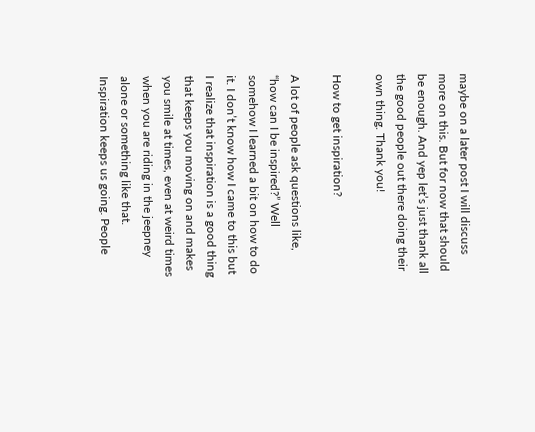maybe on a later post I will discuss more on this. But for now that should be enough. And yep let’s just thank all the good people out there doing their own thing. Thank you!

How to get inspiration?

A lot of people ask questions like, “how can I be inspired?” Well somehow I learned a bit on how to do it. I don’t know how I came to this but I realize that inspiration is a good thing that keeps you moving on and makes you smile at times, even at weird times when you are riding in the jeepney alone or something like that. Inspiration keeps us going. People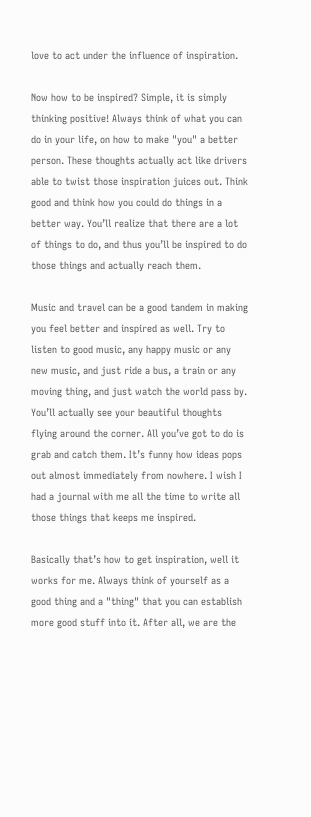love to act under the influence of inspiration.

Now how to be inspired? Simple, it is simply thinking positive! Always think of what you can do in your life, on how to make "you" a better person. These thoughts actually act like drivers able to twist those inspiration juices out. Think good and think how you could do things in a better way. You’ll realize that there are a lot of things to do, and thus you’ll be inspired to do those things and actually reach them.

Music and travel can be a good tandem in making you feel better and inspired as well. Try to listen to good music, any happy music or any new music, and just ride a bus, a train or any moving thing, and just watch the world pass by. You’ll actually see your beautiful thoughts flying around the corner. All you’ve got to do is grab and catch them. It’s funny how ideas pops out almost immediately from nowhere. I wish I had a journal with me all the time to write all those things that keeps me inspired.

Basically that’s how to get inspiration, well it works for me. Always think of yourself as a good thing and a "thing" that you can establish more good stuff into it. After all, we are the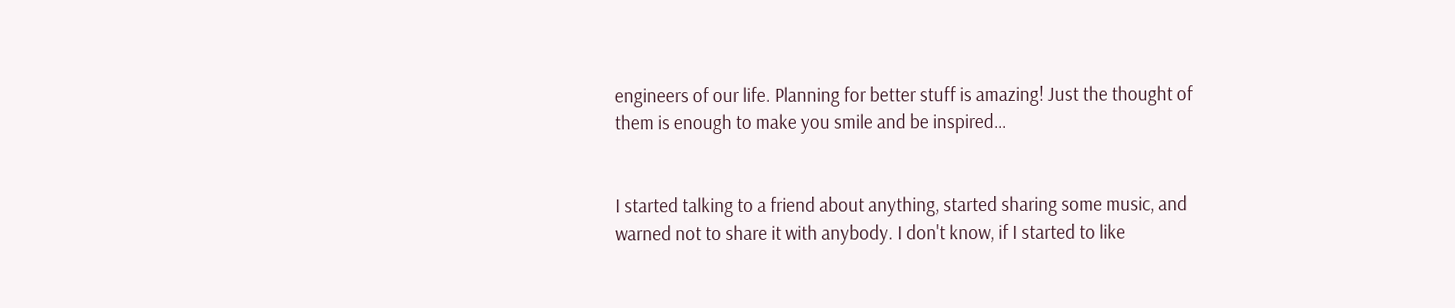engineers of our life. Planning for better stuff is amazing! Just the thought of them is enough to make you smile and be inspired…


I started talking to a friend about anything, started sharing some music, and warned not to share it with anybody. I don't know, if I started to like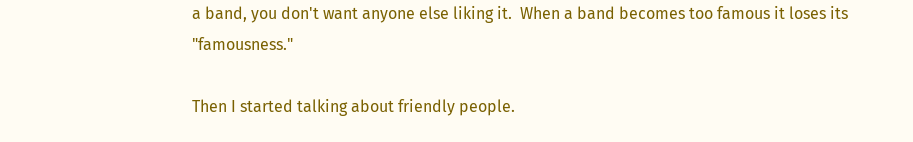a band, you don't want anyone else liking it.  When a band becomes too famous it loses its "famousness."

Then I started talking about friendly people.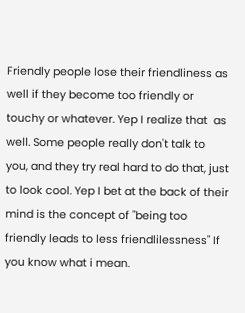Friendly people lose their friendliness as well if they become too friendly or touchy or whatever. Yep I realize that  as well. Some people really don't talk to you, and they try real hard to do that, just to look cool. Yep I bet at the back of their mind is the concept of "being too friendly leads to less friendlilessness" If you know what i mean.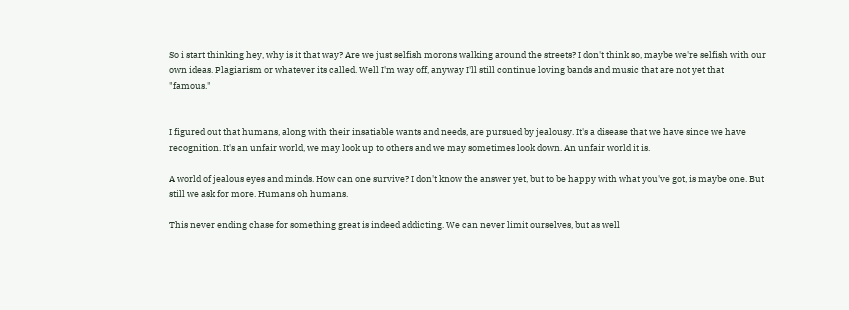So i start thinking hey, why is it that way? Are we just selfish morons walking around the streets? I don't think so, maybe we're selfish with our own ideas. Plagiarism or whatever its called. Well I'm way off, anyway I'll still continue loving bands and music that are not yet that "famous."


I figured out that humans, along with their insatiable wants and needs, are pursued by jealousy. It's a disease that we have since we have recognition. It's an unfair world, we may look up to others and we may sometimes look down. An unfair world it is.

A world of jealous eyes and minds. How can one survive? I don't know the answer yet, but to be happy with what you've got, is maybe one. But still we ask for more. Humans oh humans.

This never ending chase for something great is indeed addicting. We can never limit ourselves, but as well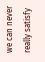we can never really satisfy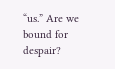“us.” Are we bound for despair?